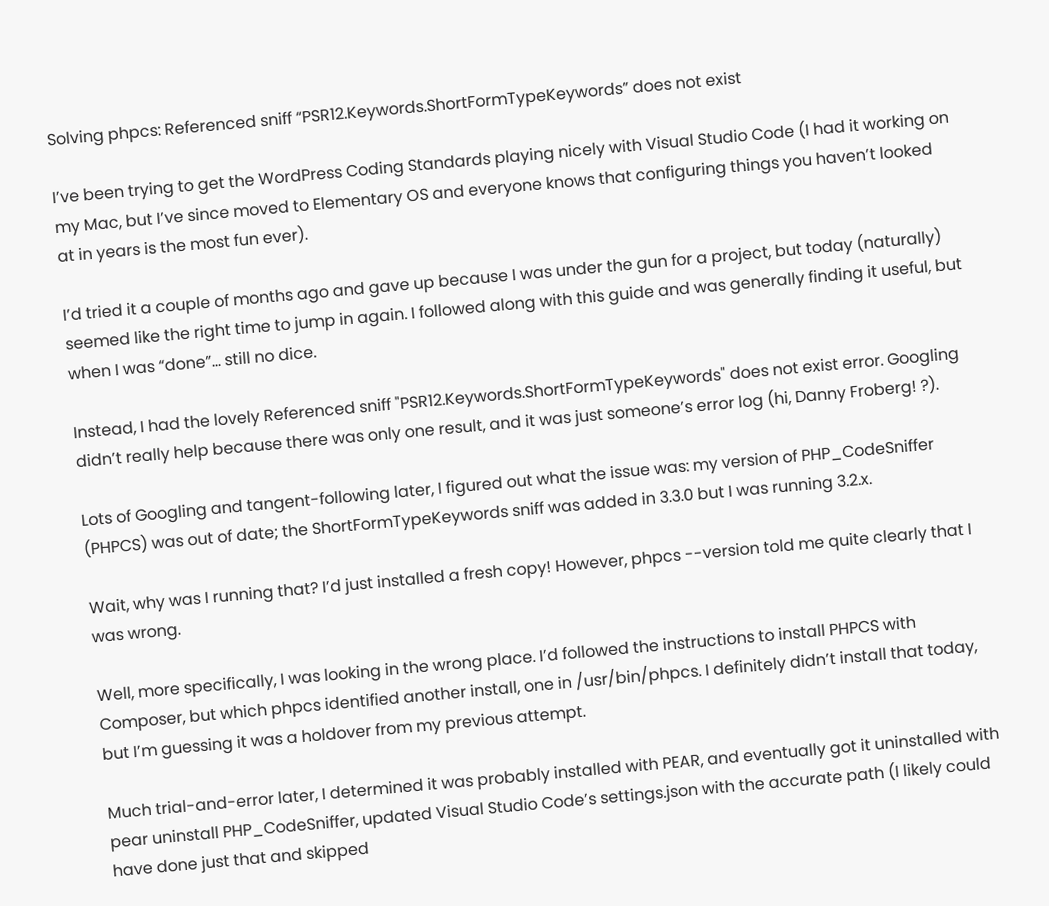Solving phpcs: Referenced sniff “PSR12.Keywords.ShortFormTypeKeywords” does not exist

I’ve been trying to get the WordPress Coding Standards playing nicely with Visual Studio Code (I had it working on my Mac, but I’ve since moved to Elementary OS and everyone knows that configuring things you haven’t looked at in years is the most fun ever).

I’d tried it a couple of months ago and gave up because I was under the gun for a project, but today (naturally) seemed like the right time to jump in again. I followed along with this guide and was generally finding it useful, but when I was “done”… still no dice.

Instead, I had the lovely Referenced sniff "PSR12.Keywords.ShortFormTypeKeywords" does not exist error. Googling didn’t really help because there was only one result, and it was just someone’s error log (hi, Danny Froberg! ?).

Lots of Googling and tangent-following later, I figured out what the issue was: my version of PHP_CodeSniffer (PHPCS) was out of date; the ShortFormTypeKeywords sniff was added in 3.3.0 but I was running 3.2.x.

Wait, why was I running that? I’d just installed a fresh copy! However, phpcs --version told me quite clearly that I was wrong.

Well, more specifically, I was looking in the wrong place. I’d followed the instructions to install PHPCS with Composer, but which phpcs identified another install, one in /usr/bin/phpcs. I definitely didn’t install that today, but I’m guessing it was a holdover from my previous attempt.

Much trial-and-error later, I determined it was probably installed with PEAR, and eventually got it uninstalled with pear uninstall PHP_CodeSniffer, updated Visual Studio Code’s settings.json with the accurate path (I likely could have done just that and skipped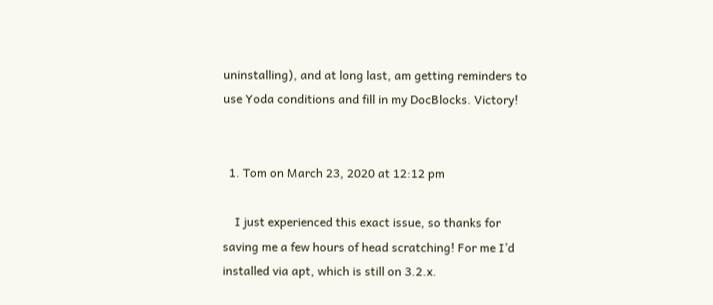uninstalling), and at long last, am getting reminders to use Yoda conditions and fill in my DocBlocks. Victory!


  1. Tom on March 23, 2020 at 12:12 pm

    I just experienced this exact issue, so thanks for saving me a few hours of head scratching! For me I’d installed via apt, which is still on 3.2.x.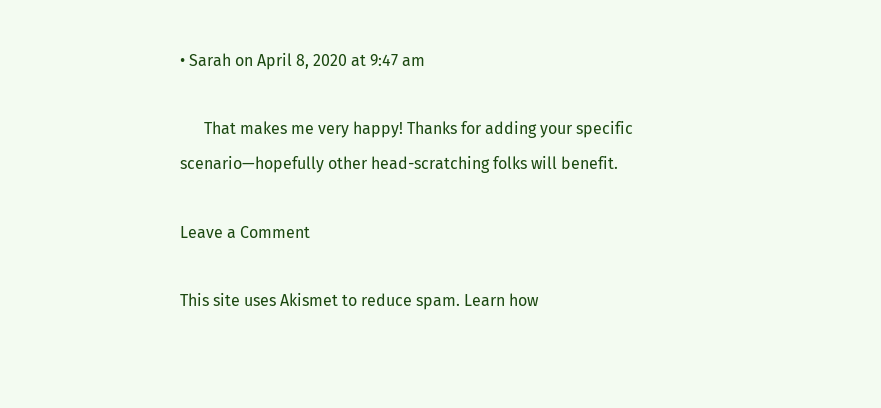• Sarah on April 8, 2020 at 9:47 am

      That makes me very happy! Thanks for adding your specific scenario—hopefully other head-scratching folks will benefit.

Leave a Comment

This site uses Akismet to reduce spam. Learn how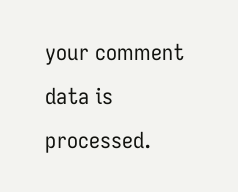your comment data is processed.